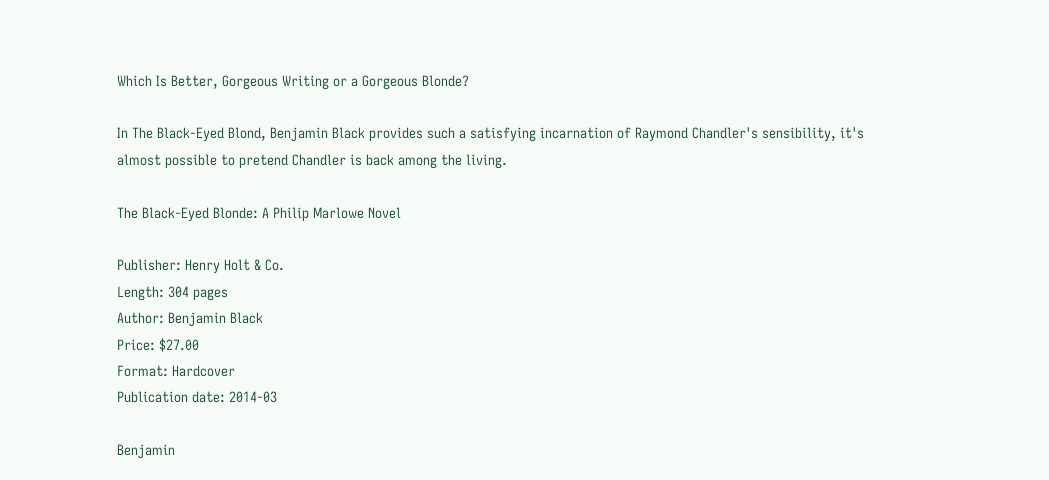Which Is Better, Gorgeous Writing or a Gorgeous Blonde?

In The Black-Eyed Blond, Benjamin Black provides such a satisfying incarnation of Raymond Chandler's sensibility, it's almost possible to pretend Chandler is back among the living.

The Black-Eyed Blonde: A Philip Marlowe Novel

Publisher: Henry Holt & Co.
Length: 304 pages
Author: Benjamin Black
Price: $27.00
Format: Hardcover
Publication date: 2014-03

Benjamin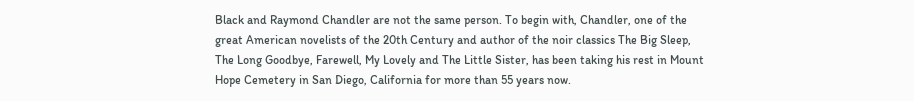Black and Raymond Chandler are not the same person. To begin with, Chandler, one of the great American novelists of the 20th Century and author of the noir classics The Big Sleep, The Long Goodbye, Farewell, My Lovely and The Little Sister, has been taking his rest in Mount Hope Cemetery in San Diego, California for more than 55 years now.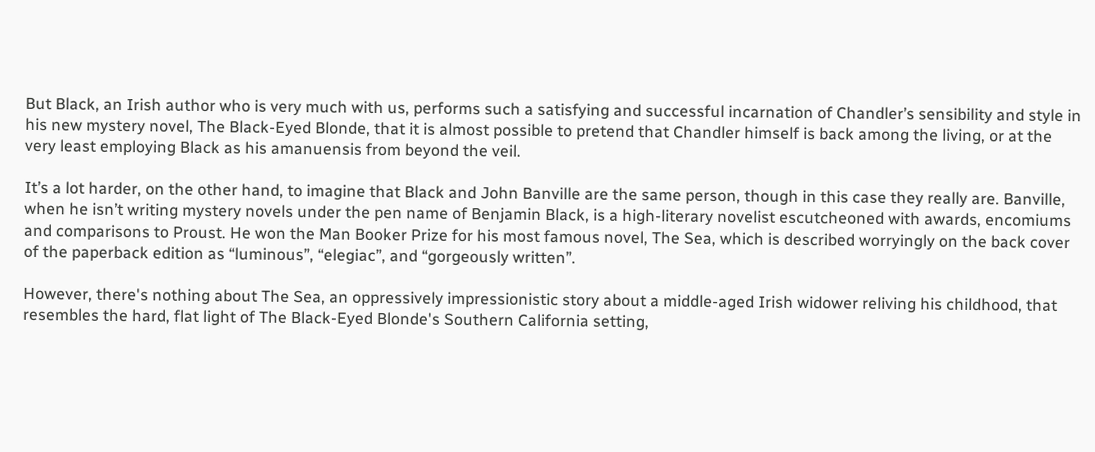But Black, an Irish author who is very much with us, performs such a satisfying and successful incarnation of Chandler’s sensibility and style in his new mystery novel, The Black-Eyed Blonde, that it is almost possible to pretend that Chandler himself is back among the living, or at the very least employing Black as his amanuensis from beyond the veil.

It’s a lot harder, on the other hand, to imagine that Black and John Banville are the same person, though in this case they really are. Banville, when he isn’t writing mystery novels under the pen name of Benjamin Black, is a high-literary novelist escutcheoned with awards, encomiums and comparisons to Proust. He won the Man Booker Prize for his most famous novel, The Sea, which is described worryingly on the back cover of the paperback edition as “luminous”, “elegiac”, and “gorgeously written”.

However, there's nothing about The Sea, an oppressively impressionistic story about a middle-aged Irish widower reliving his childhood, that resembles the hard, flat light of The Black-Eyed Blonde's Southern California setting,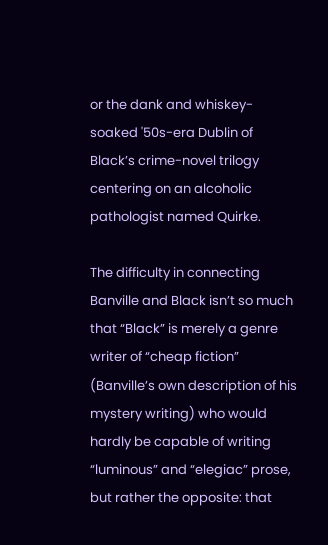or the dank and whiskey-soaked '50s-era Dublin of Black’s crime-novel trilogy centering on an alcoholic pathologist named Quirke.

The difficulty in connecting Banville and Black isn’t so much that “Black” is merely a genre writer of “cheap fiction” (Banville’s own description of his mystery writing) who would hardly be capable of writing “luminous” and “elegiac” prose, but rather the opposite: that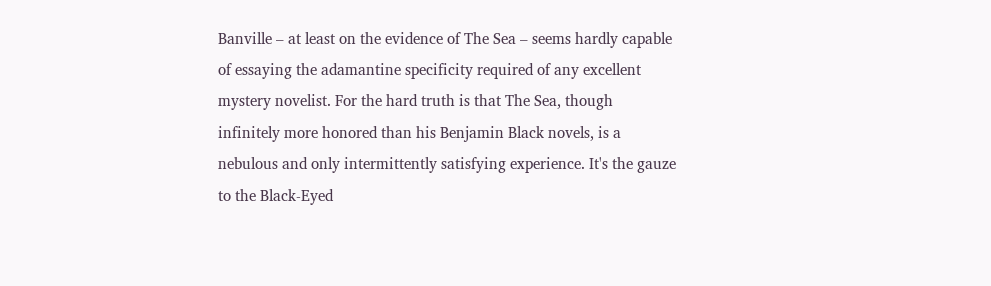Banville – at least on the evidence of The Sea – seems hardly capable of essaying the adamantine specificity required of any excellent mystery novelist. For the hard truth is that The Sea, though infinitely more honored than his Benjamin Black novels, is a nebulous and only intermittently satisfying experience. It's the gauze to the Black-Eyed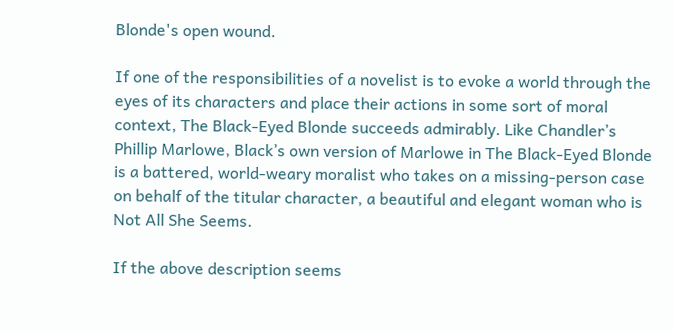Blonde's open wound.

If one of the responsibilities of a novelist is to evoke a world through the eyes of its characters and place their actions in some sort of moral context, The Black-Eyed Blonde succeeds admirably. Like Chandler’s Phillip Marlowe, Black’s own version of Marlowe in The Black-Eyed Blonde is a battered, world-weary moralist who takes on a missing-person case on behalf of the titular character, a beautiful and elegant woman who is Not All She Seems.

If the above description seems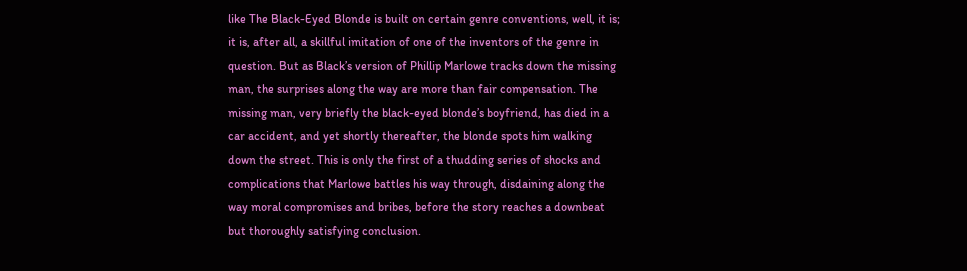like The Black-Eyed Blonde is built on certain genre conventions, well, it is; it is, after all, a skillful imitation of one of the inventors of the genre in question. But as Black’s version of Phillip Marlowe tracks down the missing man, the surprises along the way are more than fair compensation. The missing man, very briefly the black-eyed blonde’s boyfriend, has died in a car accident, and yet shortly thereafter, the blonde spots him walking down the street. This is only the first of a thudding series of shocks and complications that Marlowe battles his way through, disdaining along the way moral compromises and bribes, before the story reaches a downbeat but thoroughly satisfying conclusion.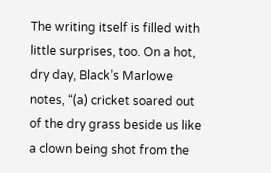The writing itself is filled with little surprises, too. On a hot, dry day, Black’s Marlowe notes, “(a) cricket soared out of the dry grass beside us like a clown being shot from the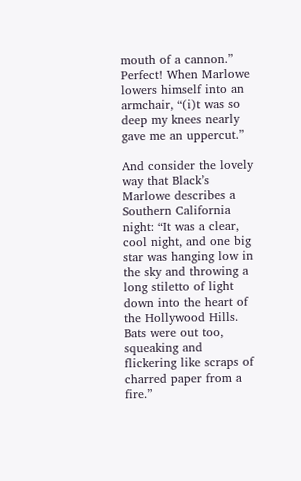mouth of a cannon.” Perfect! When Marlowe lowers himself into an armchair, “(i)t was so deep my knees nearly gave me an uppercut.”

And consider the lovely way that Black’s Marlowe describes a Southern California night: “It was a clear, cool night, and one big star was hanging low in the sky and throwing a long stiletto of light down into the heart of the Hollywood Hills. Bats were out too, squeaking and flickering like scraps of charred paper from a fire.”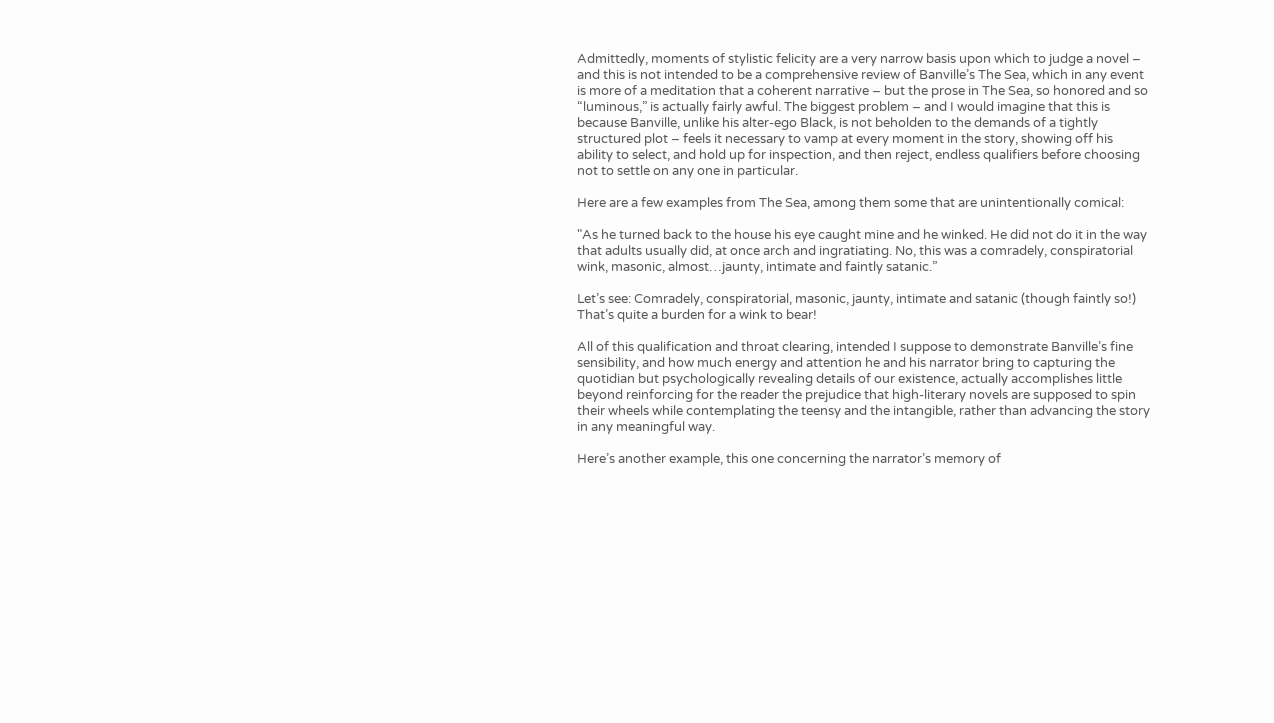Admittedly, moments of stylistic felicity are a very narrow basis upon which to judge a novel – and this is not intended to be a comprehensive review of Banville’s The Sea, which in any event is more of a meditation that a coherent narrative – but the prose in The Sea, so honored and so “luminous,” is actually fairly awful. The biggest problem – and I would imagine that this is because Banville, unlike his alter-ego Black, is not beholden to the demands of a tightly structured plot – feels it necessary to vamp at every moment in the story, showing off his ability to select, and hold up for inspection, and then reject, endless qualifiers before choosing not to settle on any one in particular.

Here are a few examples from The Sea, among them some that are unintentionally comical:

"As he turned back to the house his eye caught mine and he winked. He did not do it in the way that adults usually did, at once arch and ingratiating. No, this was a comradely, conspiratorial wink, masonic, almost…jaunty, intimate and faintly satanic.”

Let’s see: Comradely, conspiratorial, masonic, jaunty, intimate and satanic (though faintly so!) That’s quite a burden for a wink to bear!

All of this qualification and throat clearing, intended I suppose to demonstrate Banville’s fine sensibility, and how much energy and attention he and his narrator bring to capturing the quotidian but psychologically revealing details of our existence, actually accomplishes little beyond reinforcing for the reader the prejudice that high-literary novels are supposed to spin their wheels while contemplating the teensy and the intangible, rather than advancing the story in any meaningful way.

Here’s another example, this one concerning the narrator’s memory of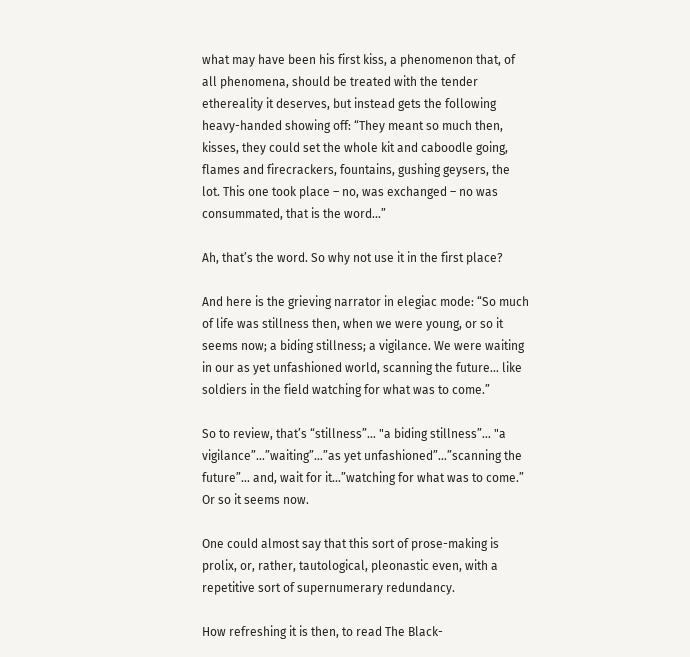what may have been his first kiss, a phenomenon that, of all phenomena, should be treated with the tender ethereality it deserves, but instead gets the following heavy-handed showing off: “They meant so much then, kisses, they could set the whole kit and caboodle going, flames and firecrackers, fountains, gushing geysers, the lot. This one took place – no, was exchanged – no was consummated, that is the word…”

Ah, that’s the word. So why not use it in the first place?

And here is the grieving narrator in elegiac mode: “So much of life was stillness then, when we were young, or so it seems now; a biding stillness; a vigilance. We were waiting in our as yet unfashioned world, scanning the future… like soldiers in the field watching for what was to come.”

So to review, that’s “stillness”… "a biding stillness”… "a vigilance”…”waiting”…”as yet unfashioned”…”scanning the future”… and, wait for it…”watching for what was to come.” Or so it seems now.

One could almost say that this sort of prose-making is prolix, or, rather, tautological, pleonastic even, with a repetitive sort of supernumerary redundancy.

How refreshing it is then, to read The Black-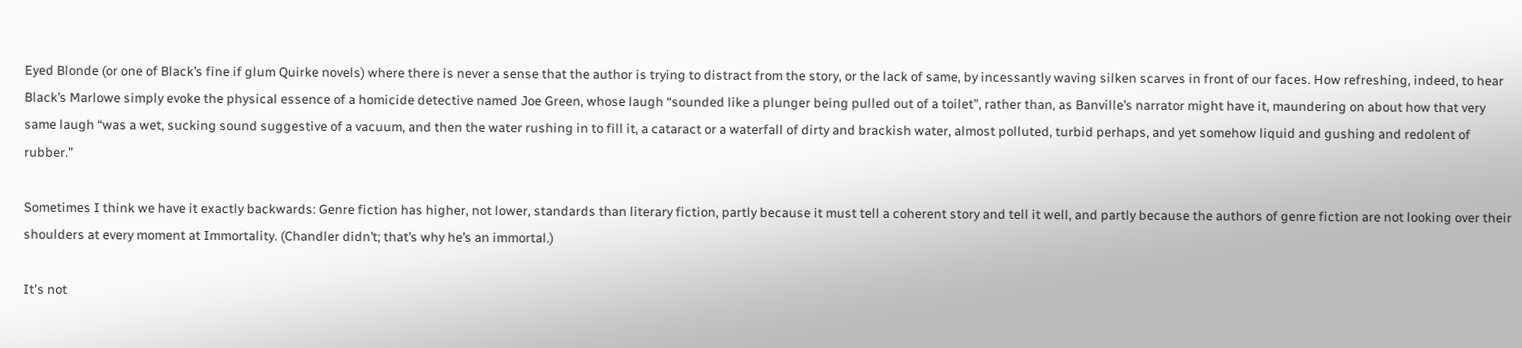Eyed Blonde (or one of Black’s fine if glum Quirke novels) where there is never a sense that the author is trying to distract from the story, or the lack of same, by incessantly waving silken scarves in front of our faces. How refreshing, indeed, to hear Black’s Marlowe simply evoke the physical essence of a homicide detective named Joe Green, whose laugh “sounded like a plunger being pulled out of a toilet”, rather than, as Banville’s narrator might have it, maundering on about how that very same laugh “was a wet, sucking sound suggestive of a vacuum, and then the water rushing in to fill it, a cataract or a waterfall of dirty and brackish water, almost polluted, turbid perhaps, and yet somehow liquid and gushing and redolent of rubber.”

Sometimes I think we have it exactly backwards: Genre fiction has higher, not lower, standards than literary fiction, partly because it must tell a coherent story and tell it well, and partly because the authors of genre fiction are not looking over their shoulders at every moment at Immortality. (Chandler didn’t; that’s why he’s an immortal.)

It's not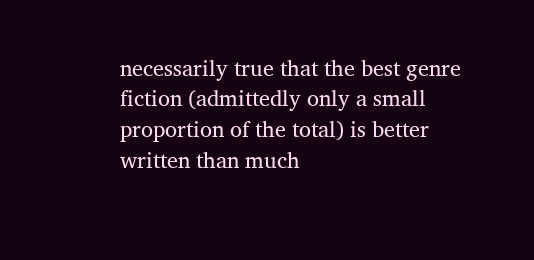necessarily true that the best genre fiction (admittedly only a small proportion of the total) is better written than much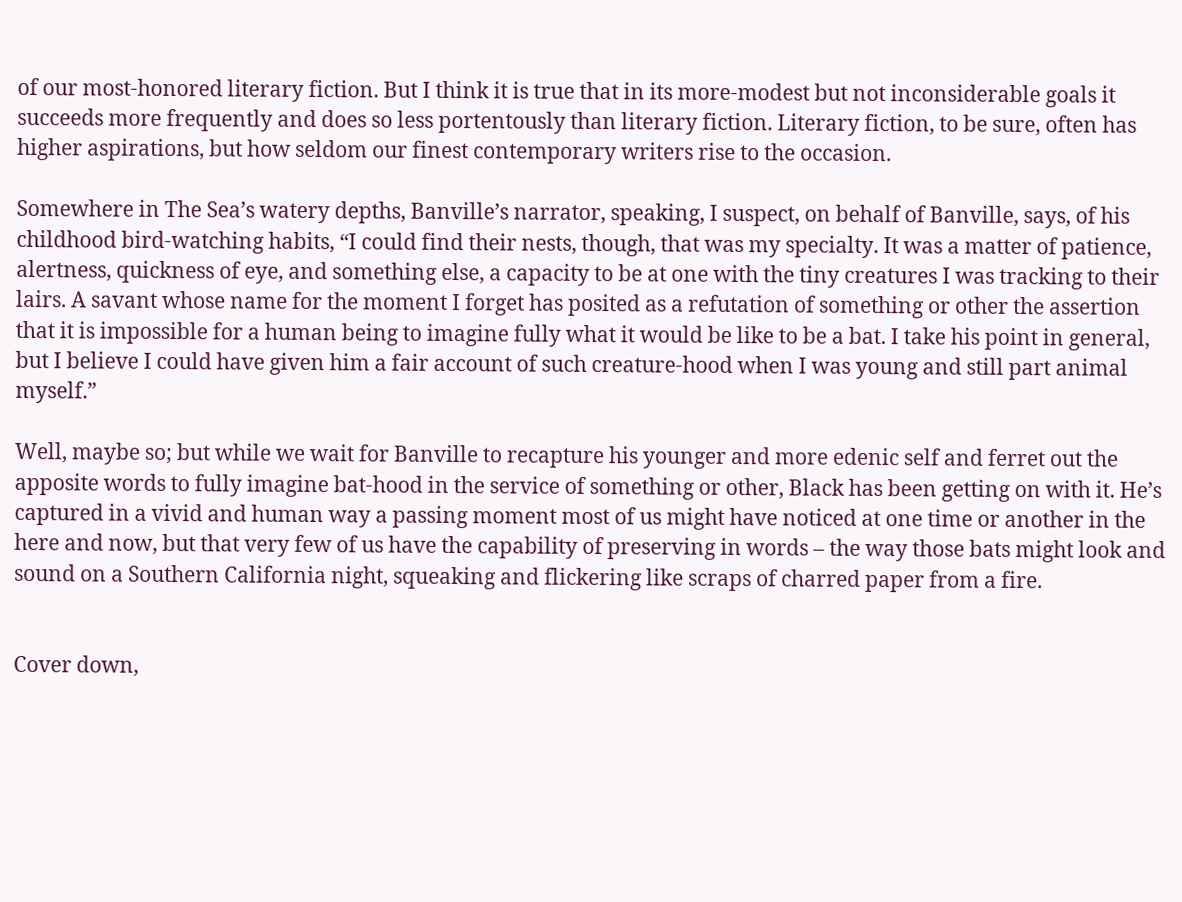of our most-honored literary fiction. But I think it is true that in its more-modest but not inconsiderable goals it succeeds more frequently and does so less portentously than literary fiction. Literary fiction, to be sure, often has higher aspirations, but how seldom our finest contemporary writers rise to the occasion.

Somewhere in The Sea’s watery depths, Banville’s narrator, speaking, I suspect, on behalf of Banville, says, of his childhood bird-watching habits, “I could find their nests, though, that was my specialty. It was a matter of patience, alertness, quickness of eye, and something else, a capacity to be at one with the tiny creatures I was tracking to their lairs. A savant whose name for the moment I forget has posited as a refutation of something or other the assertion that it is impossible for a human being to imagine fully what it would be like to be a bat. I take his point in general, but I believe I could have given him a fair account of such creature-hood when I was young and still part animal myself.”

Well, maybe so; but while we wait for Banville to recapture his younger and more edenic self and ferret out the apposite words to fully imagine bat-hood in the service of something or other, Black has been getting on with it. He’s captured in a vivid and human way a passing moment most of us might have noticed at one time or another in the here and now, but that very few of us have the capability of preserving in words – the way those bats might look and sound on a Southern California night, squeaking and flickering like scraps of charred paper from a fire.


Cover down,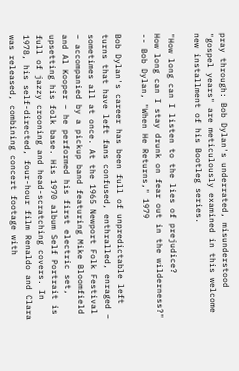pray through: Bob Dylan's underrated, misunderstood "gospel years" are meticulously examined in this welcome new installment of his Bootleg series.

"How long can I listen to the lies of prejudice?
How long can I stay drunk on fear out in the wilderness?"
-- Bob Dylan, "When He Returns," 1979

Bob Dylan's career has been full of unpredictable left turns that have left fans confused, enthralled, enraged – sometimes all at once. At the 1965 Newport Folk Festival – accompanied by a pickup band featuring Mike Bloomfield and Al Kooper – he performed his first electric set, upsetting his folk base. His 1970 album Self Portrait is full of jazzy crooning and head-scratching covers. In 1978, his self-directed, four-hour film Renaldo and Clara was released, combining concert footage with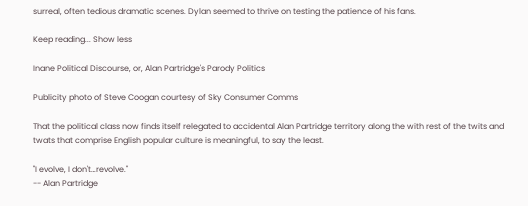surreal, often tedious dramatic scenes. Dylan seemed to thrive on testing the patience of his fans.

Keep reading... Show less

Inane Political Discourse, or, Alan Partridge's Parody Politics

Publicity photo of Steve Coogan courtesy of Sky Consumer Comms

That the political class now finds itself relegated to accidental Alan Partridge territory along the with rest of the twits and twats that comprise English popular culture is meaningful, to say the least.

"I evolve, I don't…revolve."
-- Alan Partridge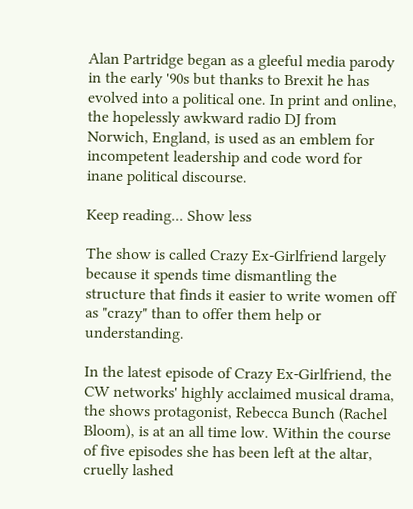Alan Partridge began as a gleeful media parody in the early '90s but thanks to Brexit he has evolved into a political one. In print and online, the hopelessly awkward radio DJ from Norwich, England, is used as an emblem for incompetent leadership and code word for inane political discourse.

Keep reading... Show less

The show is called Crazy Ex-Girlfriend largely because it spends time dismantling the structure that finds it easier to write women off as "crazy" than to offer them help or understanding.

In the latest episode of Crazy Ex-Girlfriend, the CW networks' highly acclaimed musical drama, the shows protagonist, Rebecca Bunch (Rachel Bloom), is at an all time low. Within the course of five episodes she has been left at the altar, cruelly lashed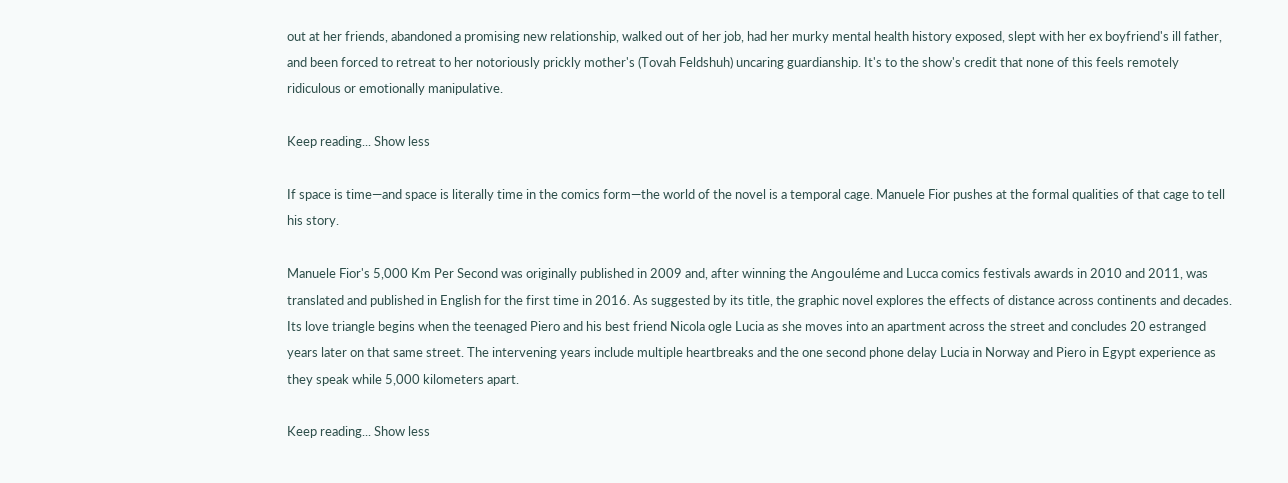out at her friends, abandoned a promising new relationship, walked out of her job, had her murky mental health history exposed, slept with her ex boyfriend's ill father, and been forced to retreat to her notoriously prickly mother's (Tovah Feldshuh) uncaring guardianship. It's to the show's credit that none of this feels remotely ridiculous or emotionally manipulative.

Keep reading... Show less

If space is time—and space is literally time in the comics form—the world of the novel is a temporal cage. Manuele Fior pushes at the formal qualities of that cage to tell his story.

Manuele Fior's 5,000 Km Per Second was originally published in 2009 and, after winning the Angouléme and Lucca comics festivals awards in 2010 and 2011, was translated and published in English for the first time in 2016. As suggested by its title, the graphic novel explores the effects of distance across continents and decades. Its love triangle begins when the teenaged Piero and his best friend Nicola ogle Lucia as she moves into an apartment across the street and concludes 20 estranged years later on that same street. The intervening years include multiple heartbreaks and the one second phone delay Lucia in Norway and Piero in Egypt experience as they speak while 5,000 kilometers apart.

Keep reading... Show less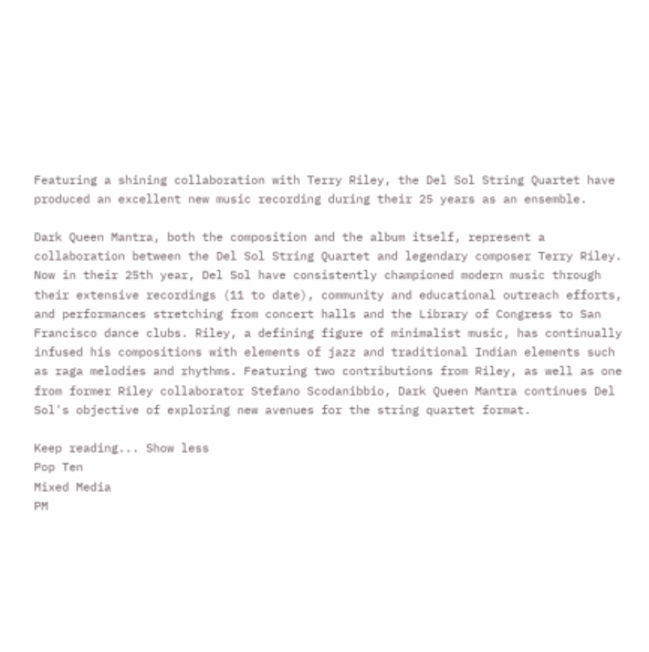Featuring a shining collaboration with Terry Riley, the Del Sol String Quartet have produced an excellent new music recording during their 25 years as an ensemble.

Dark Queen Mantra, both the composition and the album itself, represent a collaboration between the Del Sol String Quartet and legendary composer Terry Riley. Now in their 25th year, Del Sol have consistently championed modern music through their extensive recordings (11 to date), community and educational outreach efforts, and performances stretching from concert halls and the Library of Congress to San Francisco dance clubs. Riley, a defining figure of minimalist music, has continually infused his compositions with elements of jazz and traditional Indian elements such as raga melodies and rhythms. Featuring two contributions from Riley, as well as one from former Riley collaborator Stefano Scodanibbio, Dark Queen Mantra continues Del Sol's objective of exploring new avenues for the string quartet format.

Keep reading... Show less
Pop Ten
Mixed Media
PM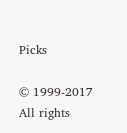Picks

© 1999-2017 All rights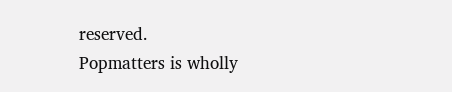reserved.
Popmatters is wholly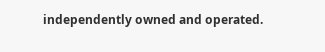independently owned and operated.